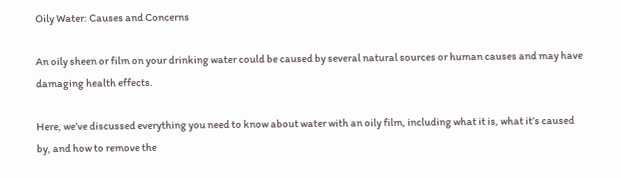Oily Water: Causes and Concerns

An oily sheen or film on your drinking water could be caused by several natural sources or human causes and may have damaging health effects.

Here, we’ve discussed everything you need to know about water with an oily film, including what it is, what it’s caused by, and how to remove the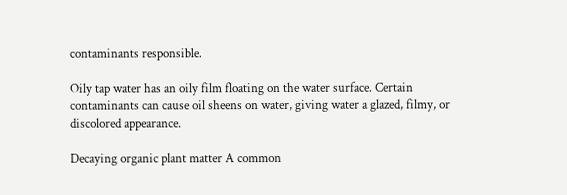contaminants responsible.

Oily tap water has an oily film floating on the water surface. Certain contaminants can cause oil sheens on water, giving water a glazed, filmy, or discolored appearance.

Decaying organic plant matter A common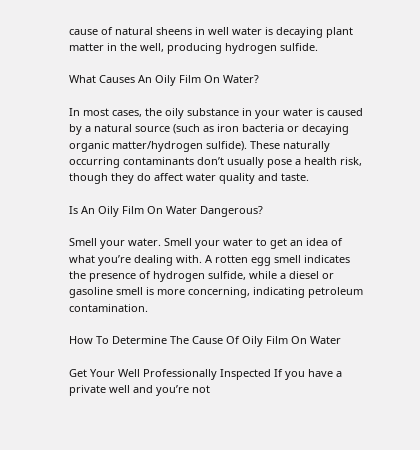cause of natural sheens in well water is decaying plant matter in the well, producing hydrogen sulfide.

What Causes An Oily Film On Water?

In most cases, the oily substance in your water is caused by a natural source (such as iron bacteria or decaying organic matter/hydrogen sulfide). These naturally occurring contaminants don’t usually pose a health risk, though they do affect water quality and taste.

Is An Oily Film On Water Dangerous?

Smell your water. Smell your water to get an idea of what you’re dealing with. A rotten egg smell indicates the presence of hydrogen sulfide, while a diesel or gasoline smell is more concerning, indicating petroleum contamination.

How To Determine The Cause Of Oily Film On Water

Get Your Well Professionally Inspected If you have a private well and you’re not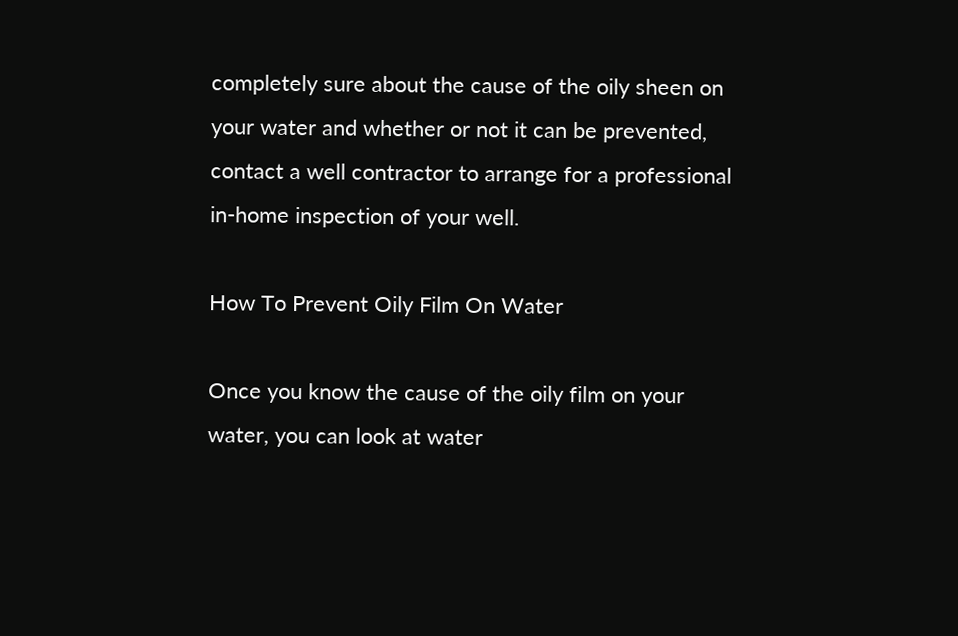completely sure about the cause of the oily sheen on your water and whether or not it can be prevented, contact a well contractor to arrange for a professional in-home inspection of your well.

How To Prevent Oily Film On Water

Once you know the cause of the oily film on your water, you can look at water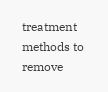treatment methods to remove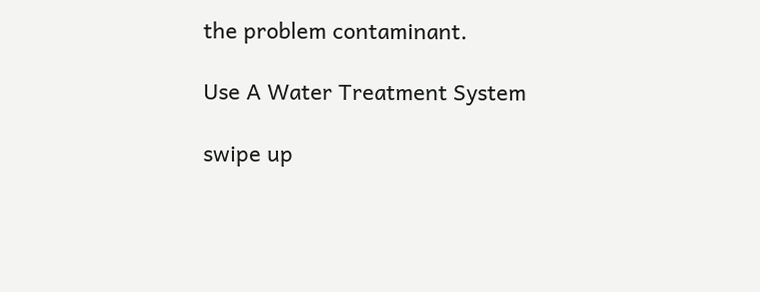the problem contaminant.

Use A Water Treatment System

swipe up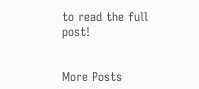to read the full post!


More Posts